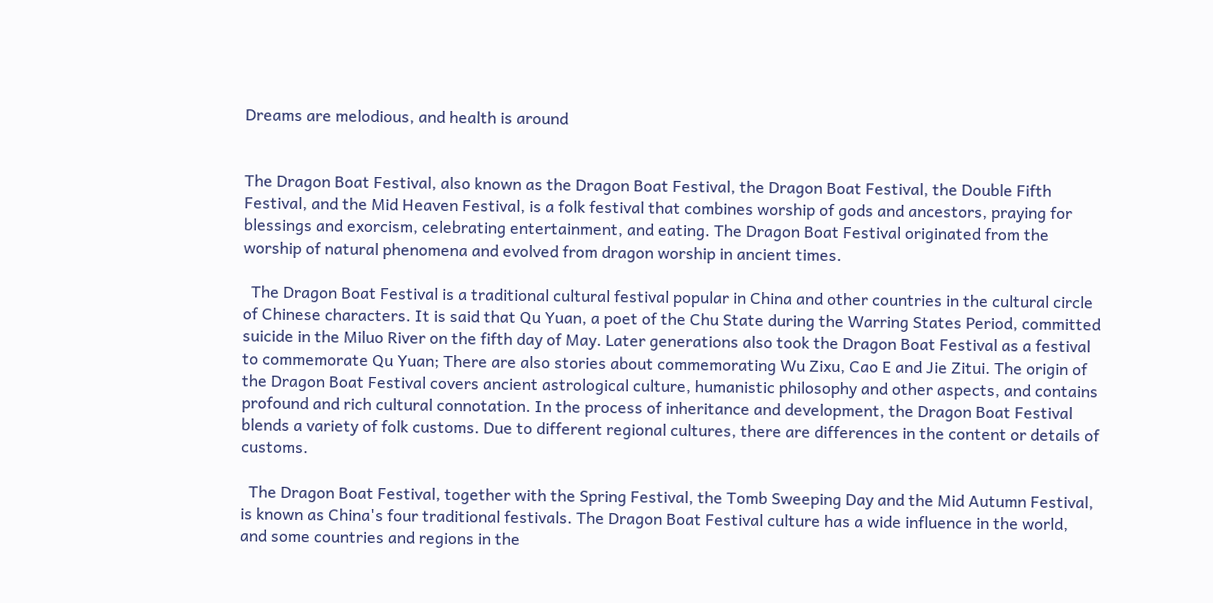Dreams are melodious, and health is around


The Dragon Boat Festival, also known as the Dragon Boat Festival, the Dragon Boat Festival, the Double Fifth Festival, and the Mid Heaven Festival, is a folk festival that combines worship of gods and ancestors, praying for blessings and exorcism, celebrating entertainment, and eating. The Dragon Boat Festival originated from the worship of natural phenomena and evolved from dragon worship in ancient times.

  The Dragon Boat Festival is a traditional cultural festival popular in China and other countries in the cultural circle of Chinese characters. It is said that Qu Yuan, a poet of the Chu State during the Warring States Period, committed suicide in the Miluo River on the fifth day of May. Later generations also took the Dragon Boat Festival as a festival to commemorate Qu Yuan; There are also stories about commemorating Wu Zixu, Cao E and Jie Zitui. The origin of the Dragon Boat Festival covers ancient astrological culture, humanistic philosophy and other aspects, and contains profound and rich cultural connotation. In the process of inheritance and development, the Dragon Boat Festival blends a variety of folk customs. Due to different regional cultures, there are differences in the content or details of customs.

  The Dragon Boat Festival, together with the Spring Festival, the Tomb Sweeping Day and the Mid Autumn Festival, is known as China's four traditional festivals. The Dragon Boat Festival culture has a wide influence in the world, and some countries and regions in the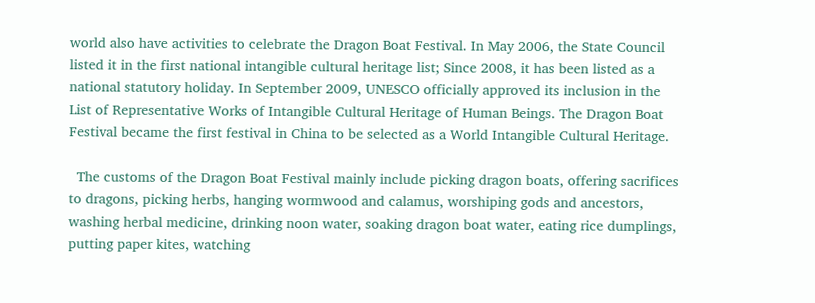world also have activities to celebrate the Dragon Boat Festival. In May 2006, the State Council listed it in the first national intangible cultural heritage list; Since 2008, it has been listed as a national statutory holiday. In September 2009, UNESCO officially approved its inclusion in the List of Representative Works of Intangible Cultural Heritage of Human Beings. The Dragon Boat Festival became the first festival in China to be selected as a World Intangible Cultural Heritage.

  The customs of the Dragon Boat Festival mainly include picking dragon boats, offering sacrifices to dragons, picking herbs, hanging wormwood and calamus, worshiping gods and ancestors, washing herbal medicine, drinking noon water, soaking dragon boat water, eating rice dumplings, putting paper kites, watching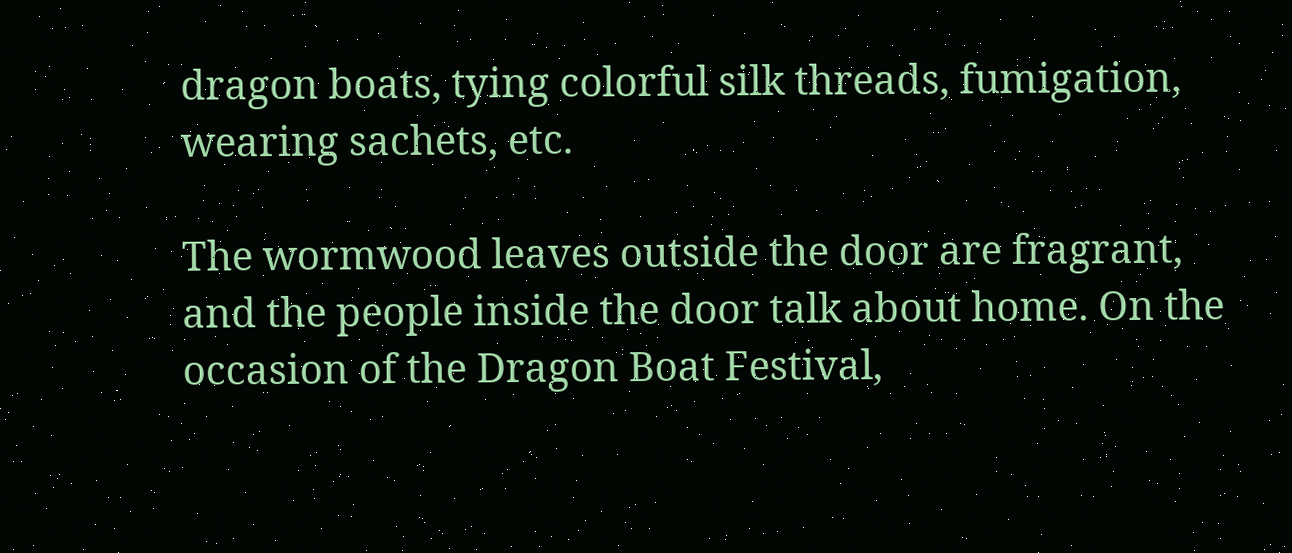dragon boats, tying colorful silk threads, fumigation, wearing sachets, etc.

The wormwood leaves outside the door are fragrant, and the people inside the door talk about home. On the occasion of the Dragon Boat Festival,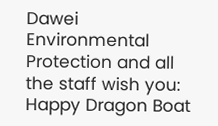Dawei Environmental Protection and all the staff wish you: Happy Dragon Boat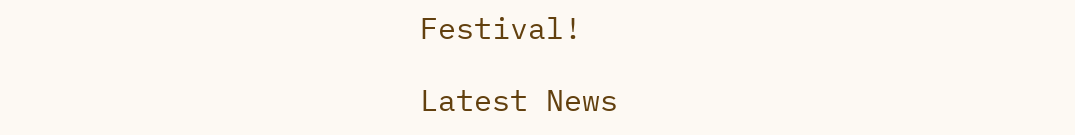Festival!

Latest News